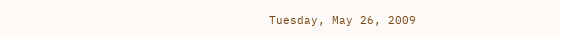Tuesday, May 26, 2009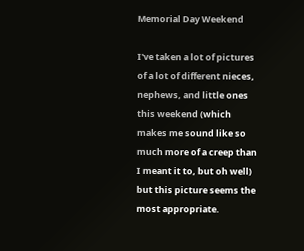Memorial Day Weekend

I've taken a lot of pictures of a lot of different nieces, nephews, and little ones this weekend (which makes me sound like so much more of a creep than I meant it to, but oh well) but this picture seems the most appropriate.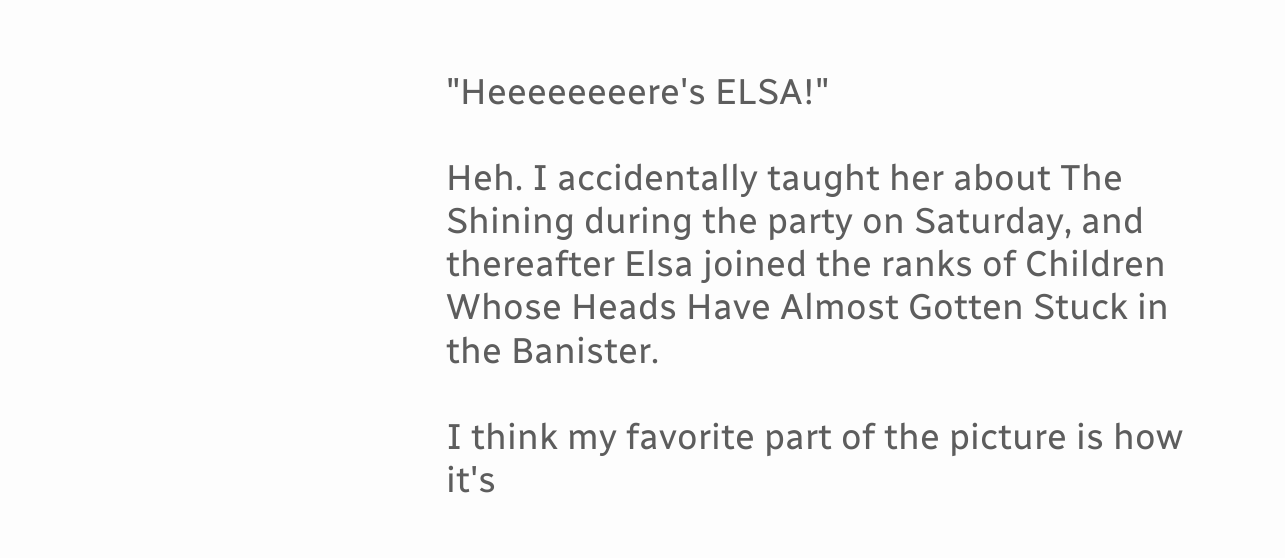"Heeeeeeeere's ELSA!"

Heh. I accidentally taught her about The Shining during the party on Saturday, and thereafter Elsa joined the ranks of Children Whose Heads Have Almost Gotten Stuck in the Banister.

I think my favorite part of the picture is how it's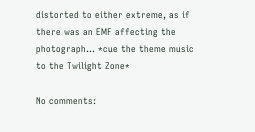distorted to either extreme, as if there was an EMF affecting the photograph... *cue the theme music to the Twilight Zone*

No comments: